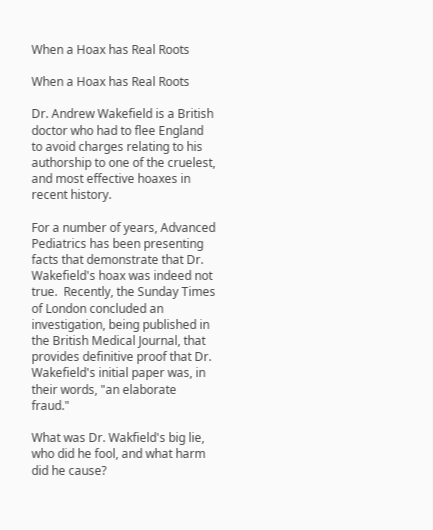When a Hoax has Real Roots

When a Hoax has Real Roots

Dr. Andrew Wakefield is a British doctor who had to flee England to avoid charges relating to his authorship to one of the cruelest, and most effective hoaxes in recent history.

For a number of years, Advanced Pediatrics has been presenting facts that demonstrate that Dr. Wakefield's hoax was indeed not true.  Recently, the Sunday Times of London concluded an investigation, being published in the British Medical Journal, that provides definitive proof that Dr. Wakefield's initial paper was, in their words, "an elaborate fraud."

What was Dr. Wakfield's big lie, who did he fool, and what harm did he cause?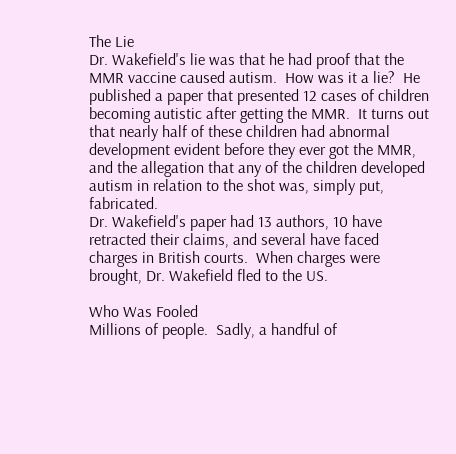The Lie
Dr. Wakefield's lie was that he had proof that the MMR vaccine caused autism.  How was it a lie?  He published a paper that presented 12 cases of children becoming autistic after getting the MMR.  It turns out that nearly half of these children had abnormal development evident before they ever got the MMR, and the allegation that any of the children developed autism in relation to the shot was, simply put, fabricated.
Dr. Wakefield's paper had 13 authors, 10 have retracted their claims, and several have faced charges in British courts.  When charges were brought, Dr. Wakefield fled to the US.

Who Was Fooled
Millions of people.  Sadly, a handful of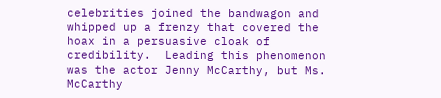celebrities joined the bandwagon and whipped up a frenzy that covered the hoax in a persuasive cloak of credibility.  Leading this phenomenon was the actor Jenny McCarthy, but Ms. McCarthy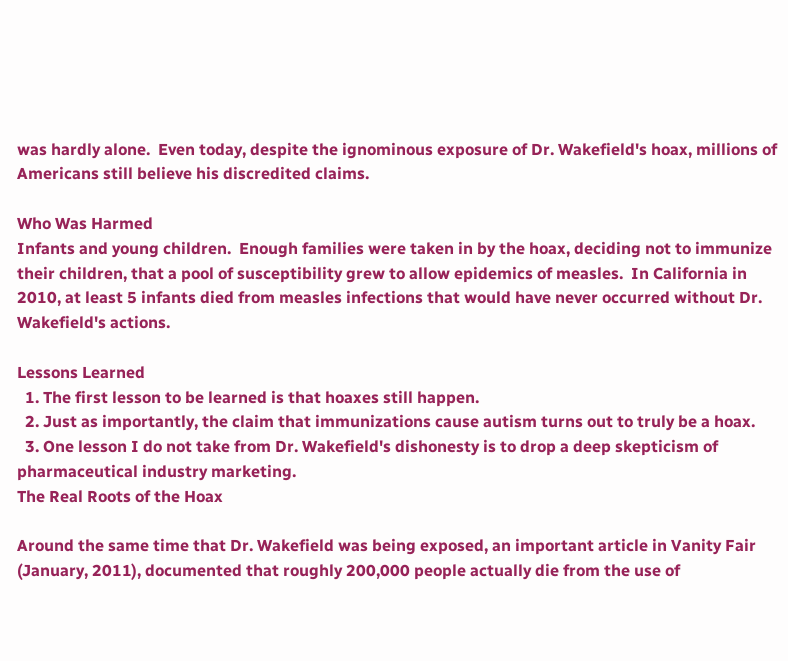was hardly alone.  Even today, despite the ignominous exposure of Dr. Wakefield's hoax, millions of Americans still believe his discredited claims.

Who Was Harmed
Infants and young children.  Enough families were taken in by the hoax, deciding not to immunize their children, that a pool of susceptibility grew to allow epidemics of measles.  In California in 2010, at least 5 infants died from measles infections that would have never occurred without Dr. Wakefield's actions.

Lessons Learned
  1. The first lesson to be learned is that hoaxes still happen.
  2. Just as importantly, the claim that immunizations cause autism turns out to truly be a hoax.
  3. One lesson I do not take from Dr. Wakefield's dishonesty is to drop a deep skepticism of pharmaceutical industry marketing.
The Real Roots of the Hoax

Around the same time that Dr. Wakefield was being exposed, an important article in Vanity Fair (January, 2011), documented that roughly 200,000 people actually die from the use of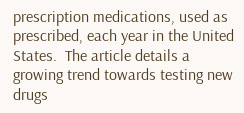prescription medications, used as prescribed, each year in the United States.  The article details a growing trend towards testing new drugs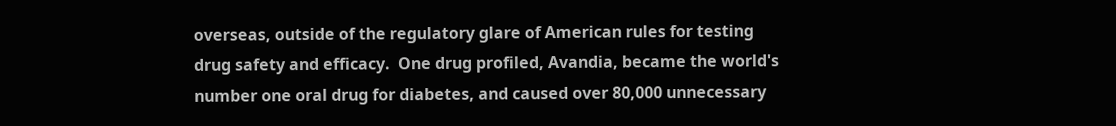overseas, outside of the regulatory glare of American rules for testing drug safety and efficacy.  One drug profiled, Avandia, became the world's number one oral drug for diabetes, and caused over 80,000 unnecessary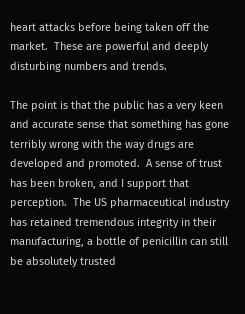heart attacks before being taken off the market.  These are powerful and deeply disturbing numbers and trends.

The point is that the public has a very keen and accurate sense that something has gone terribly wrong with the way drugs are developed and promoted.  A sense of trust has been broken, and I support that perception.  The US pharmaceutical industry has retained tremendous integrity in their manufacturing, a bottle of penicillin can still be absolutely trusted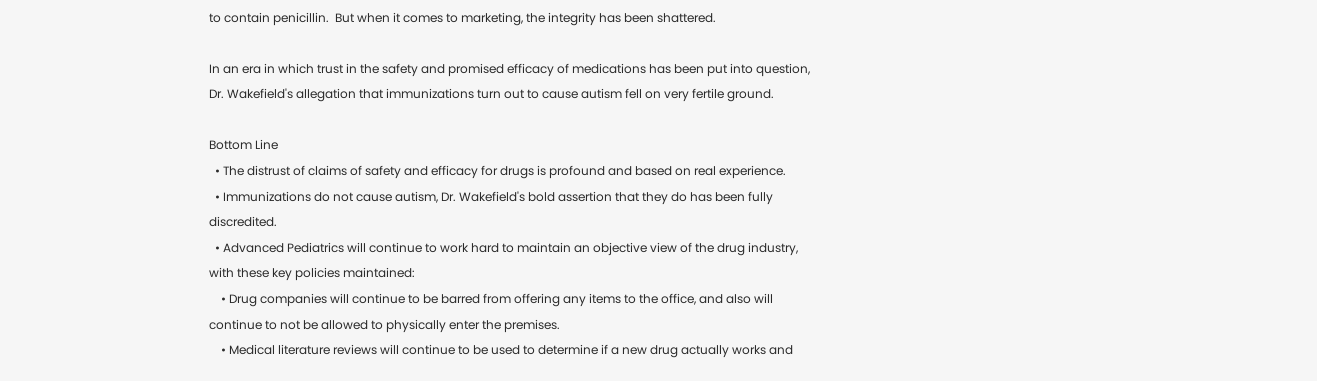to contain penicillin.  But when it comes to marketing, the integrity has been shattered.

In an era in which trust in the safety and promised efficacy of medications has been put into question, Dr. Wakefield's allegation that immunizations turn out to cause autism fell on very fertile ground.

Bottom Line
  • The distrust of claims of safety and efficacy for drugs is profound and based on real experience.
  • Immunizations do not cause autism, Dr. Wakefield's bold assertion that they do has been fully discredited.
  • Advanced Pediatrics will continue to work hard to maintain an objective view of the drug industry, with these key policies maintained:
    • Drug companies will continue to be barred from offering any items to the office, and also will continue to not be allowed to physically enter the premises.
    • Medical literature reviews will continue to be used to determine if a new drug actually works and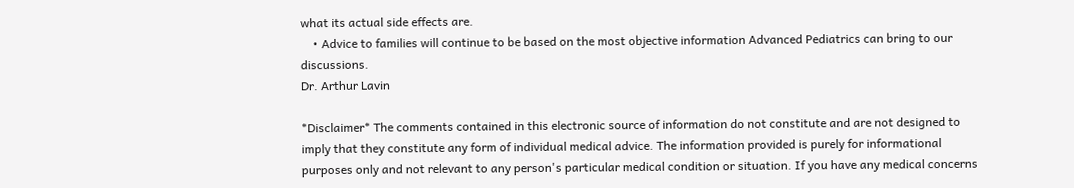what its actual side effects are.
    • Advice to families will continue to be based on the most objective information Advanced Pediatrics can bring to our discussions.
Dr. Arthur Lavin

*Disclaimer* The comments contained in this electronic source of information do not constitute and are not designed to imply that they constitute any form of individual medical advice. The information provided is purely for informational purposes only and not relevant to any person's particular medical condition or situation. If you have any medical concerns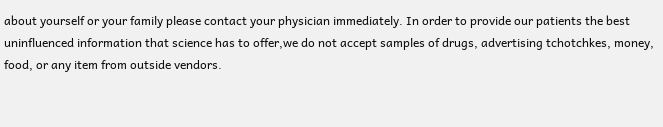about yourself or your family please contact your physician immediately. In order to provide our patients the best uninfluenced information that science has to offer,we do not accept samples of drugs, advertising tchotchkes, money, food, or any item from outside vendors.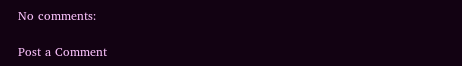No comments:

Post a Comment